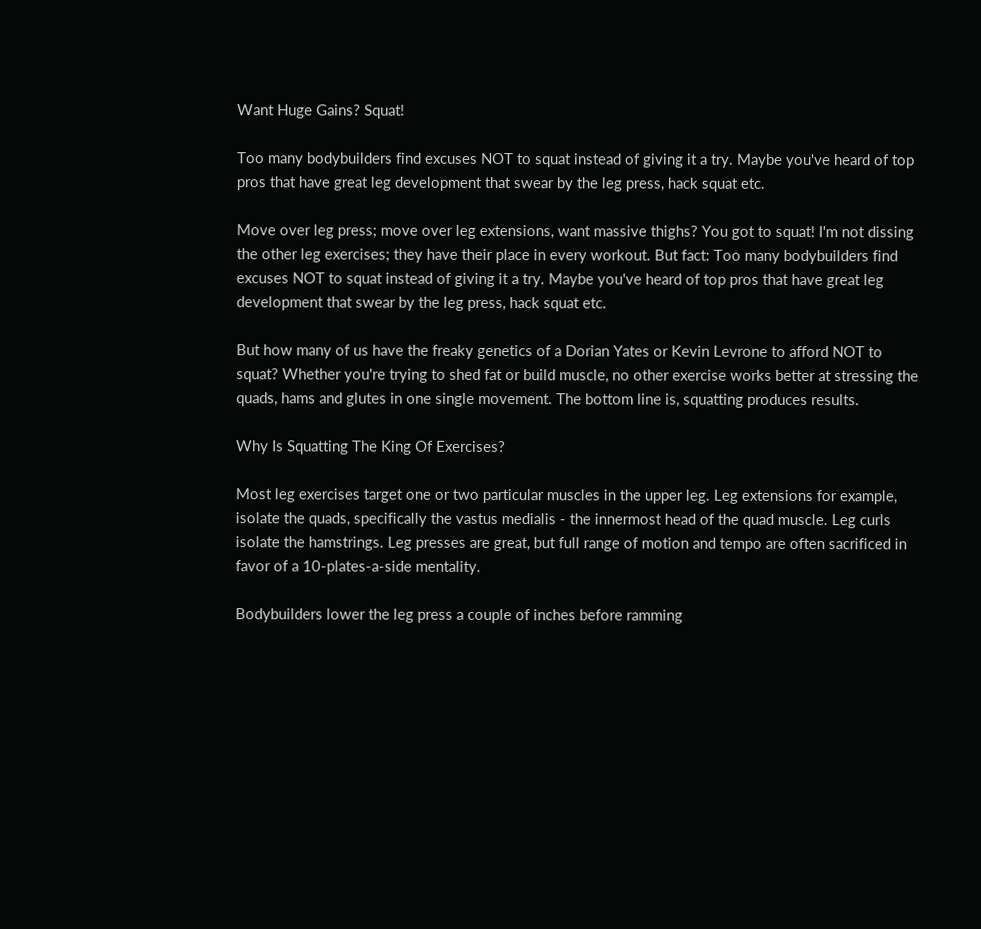Want Huge Gains? Squat!

Too many bodybuilders find excuses NOT to squat instead of giving it a try. Maybe you've heard of top pros that have great leg development that swear by the leg press, hack squat etc.

Move over leg press; move over leg extensions, want massive thighs? You got to squat! I'm not dissing the other leg exercises; they have their place in every workout. But fact: Too many bodybuilders find excuses NOT to squat instead of giving it a try. Maybe you've heard of top pros that have great leg development that swear by the leg press, hack squat etc.

But how many of us have the freaky genetics of a Dorian Yates or Kevin Levrone to afford NOT to squat? Whether you're trying to shed fat or build muscle, no other exercise works better at stressing the quads, hams and glutes in one single movement. The bottom line is, squatting produces results.

Why Is Squatting The King Of Exercises?

Most leg exercises target one or two particular muscles in the upper leg. Leg extensions for example, isolate the quads, specifically the vastus medialis - the innermost head of the quad muscle. Leg curls isolate the hamstrings. Leg presses are great, but full range of motion and tempo are often sacrificed in favor of a 10-plates-a-side mentality.

Bodybuilders lower the leg press a couple of inches before ramming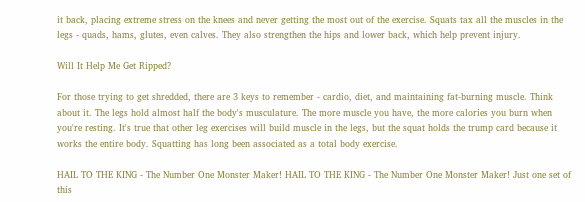it back, placing extreme stress on the knees and never getting the most out of the exercise. Squats tax all the muscles in the legs - quads, hams, glutes, even calves. They also strengthen the hips and lower back, which help prevent injury.

Will It Help Me Get Ripped?

For those trying to get shredded, there are 3 keys to remember - cardio, diet, and maintaining fat-burning muscle. Think about it. The legs hold almost half the body's musculature. The more muscle you have, the more calories you burn when you're resting. It's true that other leg exercises will build muscle in the legs, but the squat holds the trump card because it works the entire body. Squatting has long been associated as a total body exercise.

HAIL TO THE KING - The Number One Monster Maker! HAIL TO THE KING - The Number One Monster Maker! Just one set of this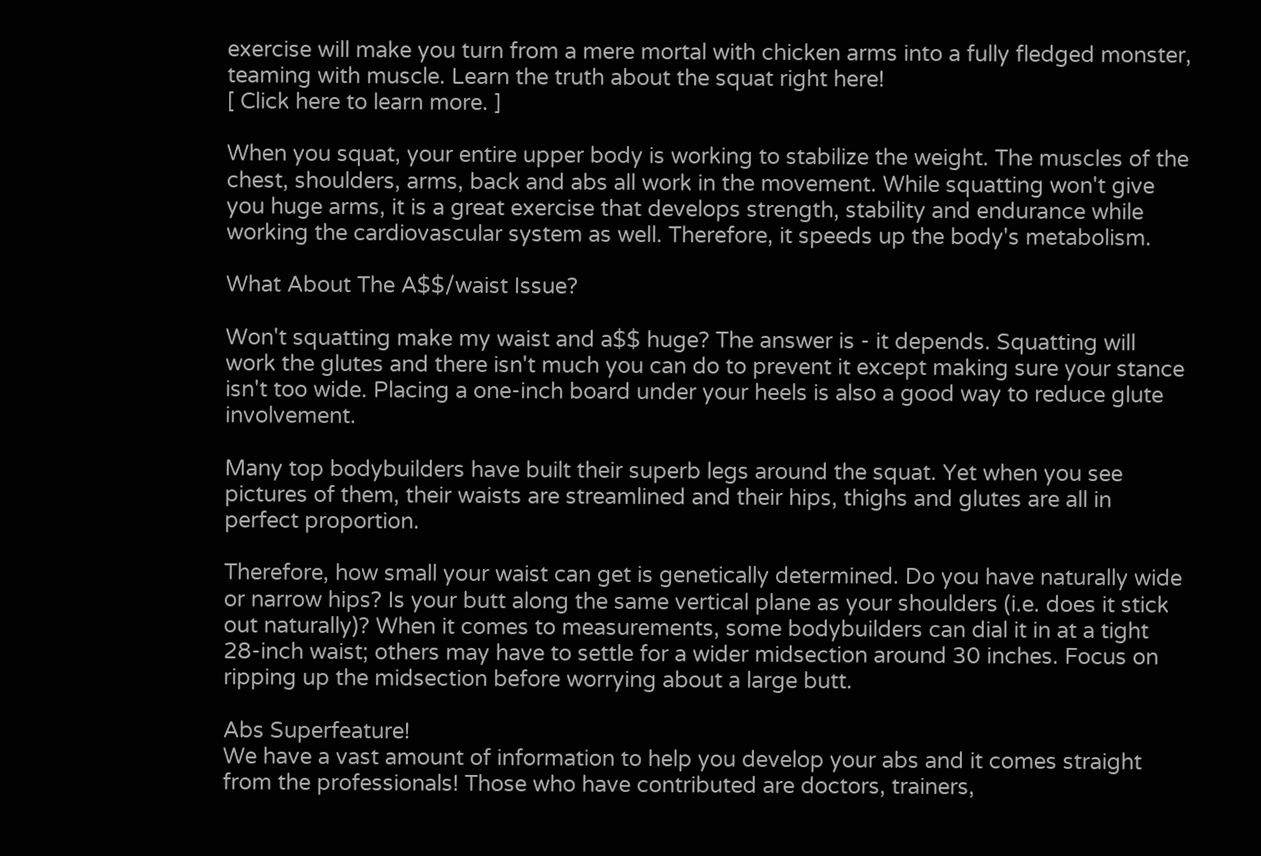exercise will make you turn from a mere mortal with chicken arms into a fully fledged monster, teaming with muscle. Learn the truth about the squat right here!
[ Click here to learn more. ]

When you squat, your entire upper body is working to stabilize the weight. The muscles of the chest, shoulders, arms, back and abs all work in the movement. While squatting won't give you huge arms, it is a great exercise that develops strength, stability and endurance while working the cardiovascular system as well. Therefore, it speeds up the body's metabolism.

What About The A$$/waist Issue?

Won't squatting make my waist and a$$ huge? The answer is - it depends. Squatting will work the glutes and there isn't much you can do to prevent it except making sure your stance isn't too wide. Placing a one-inch board under your heels is also a good way to reduce glute involvement.

Many top bodybuilders have built their superb legs around the squat. Yet when you see pictures of them, their waists are streamlined and their hips, thighs and glutes are all in perfect proportion.

Therefore, how small your waist can get is genetically determined. Do you have naturally wide or narrow hips? Is your butt along the same vertical plane as your shoulders (i.e. does it stick out naturally)? When it comes to measurements, some bodybuilders can dial it in at a tight 28-inch waist; others may have to settle for a wider midsection around 30 inches. Focus on ripping up the midsection before worrying about a large butt.

Abs Superfeature!
We have a vast amount of information to help you develop your abs and it comes straight from the professionals! Those who have contributed are doctors, trainers,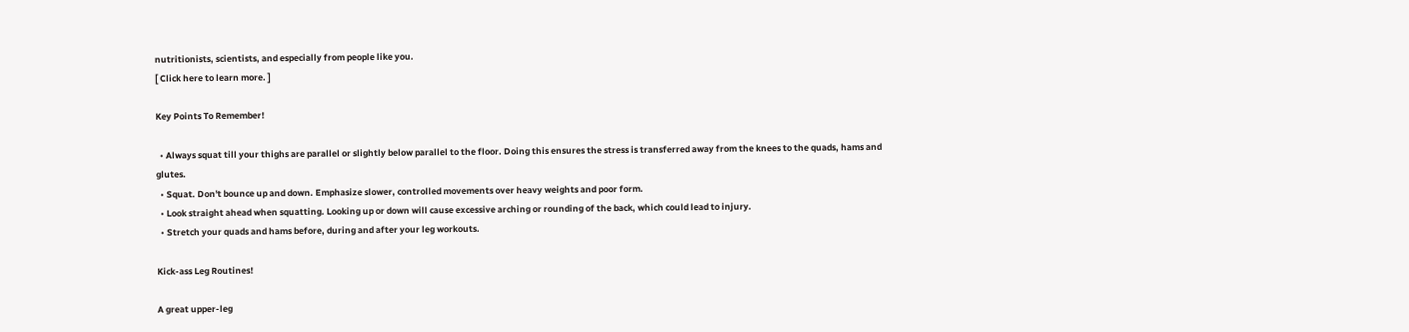nutritionists, scientists, and especially from people like you.
[ Click here to learn more. ]

Key Points To Remember!

  • Always squat till your thighs are parallel or slightly below parallel to the floor. Doing this ensures the stress is transferred away from the knees to the quads, hams and glutes.
  • Squat. Don't bounce up and down. Emphasize slower, controlled movements over heavy weights and poor form.
  • Look straight ahead when squatting. Looking up or down will cause excessive arching or rounding of the back, which could lead to injury.
  • Stretch your quads and hams before, during and after your leg workouts.

Kick-ass Leg Routines!

A great upper-leg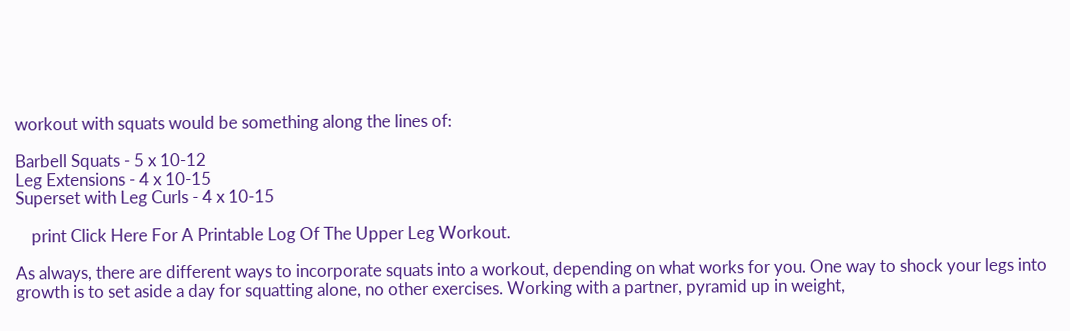workout with squats would be something along the lines of:

Barbell Squats - 5 x 10-12
Leg Extensions - 4 x 10-15
Superset with Leg Curls - 4 x 10-15

    print Click Here For A Printable Log Of The Upper Leg Workout.

As always, there are different ways to incorporate squats into a workout, depending on what works for you. One way to shock your legs into growth is to set aside a day for squatting alone, no other exercises. Working with a partner, pyramid up in weight,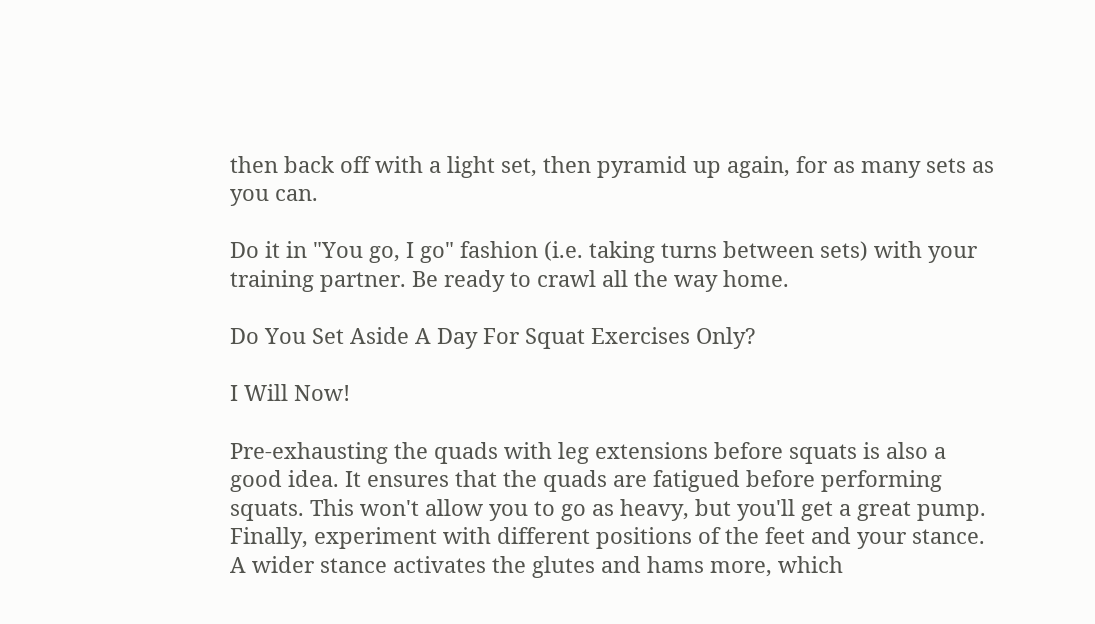then back off with a light set, then pyramid up again, for as many sets as you can.

Do it in "You go, I go" fashion (i.e. taking turns between sets) with your training partner. Be ready to crawl all the way home.

Do You Set Aside A Day For Squat Exercises Only?

I Will Now!

Pre-exhausting the quads with leg extensions before squats is also a good idea. It ensures that the quads are fatigued before performing squats. This won't allow you to go as heavy, but you'll get a great pump. Finally, experiment with different positions of the feet and your stance. A wider stance activates the glutes and hams more, which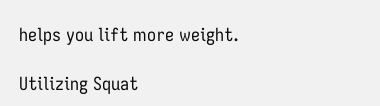helps you lift more weight.

Utilizing Squat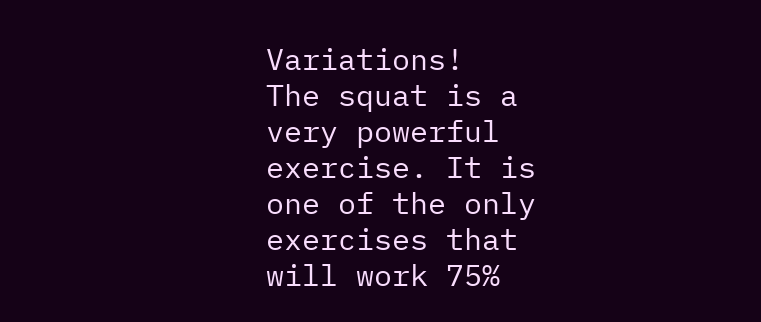Variations!
The squat is a very powerful exercise. It is one of the only exercises that will work 75%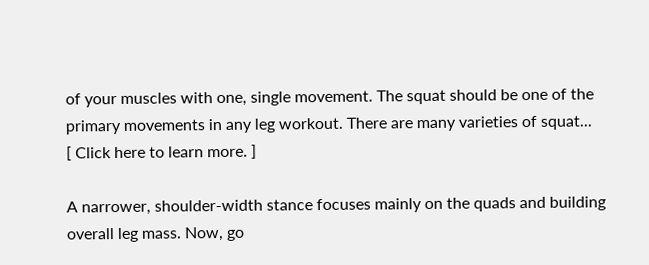of your muscles with one, single movement. The squat should be one of the primary movements in any leg workout. There are many varieties of squat...
[ Click here to learn more. ]

A narrower, shoulder-width stance focuses mainly on the quads and building overall leg mass. Now, go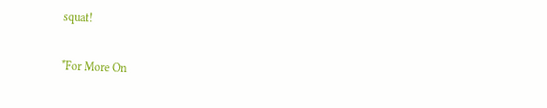squat!

*For More On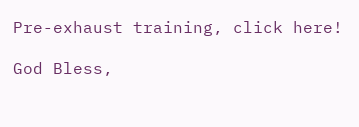Pre-exhaust training, click here!

God Bless,